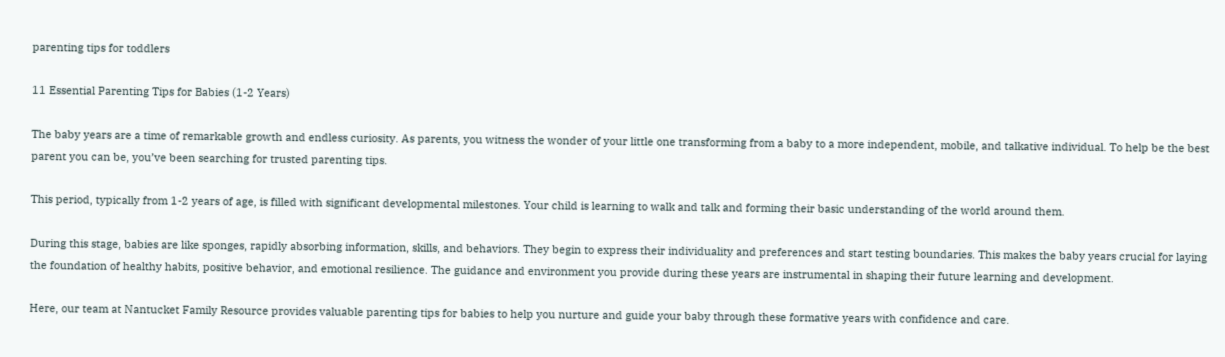parenting tips for toddlers

11 Essential Parenting Tips for Babies (1-2 Years)

The baby years are a time of remarkable growth and endless curiosity. As parents, you witness the wonder of your little one transforming from a baby to a more independent, mobile, and talkative individual. To help be the best parent you can be, you’ve been searching for trusted parenting tips.

This period, typically from 1-2 years of age, is filled with significant developmental milestones. Your child is learning to walk and talk and forming their basic understanding of the world around them.

During this stage, babies are like sponges, rapidly absorbing information, skills, and behaviors. They begin to express their individuality and preferences and start testing boundaries. This makes the baby years crucial for laying the foundation of healthy habits, positive behavior, and emotional resilience. The guidance and environment you provide during these years are instrumental in shaping their future learning and development.

Here, our team at Nantucket Family Resource provides valuable parenting tips for babies to help you nurture and guide your baby through these formative years with confidence and care.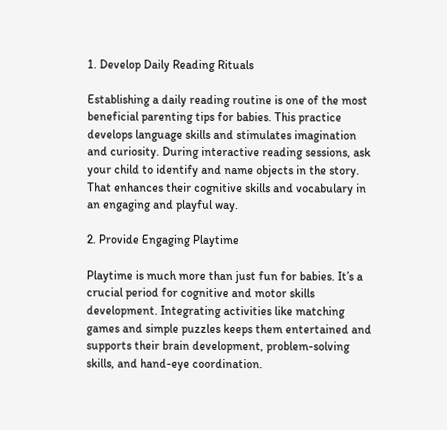1. Develop Daily Reading Rituals

Establishing a daily reading routine is one of the most beneficial parenting tips for babies. This practice develops language skills and stimulates imagination and curiosity. During interactive reading sessions, ask your child to identify and name objects in the story. That enhances their cognitive skills and vocabulary in an engaging and playful way.

2. Provide Engaging Playtime

Playtime is much more than just fun for babies. It’s a crucial period for cognitive and motor skills development. Integrating activities like matching games and simple puzzles keeps them entertained and supports their brain development, problem-solving skills, and hand-eye coordination.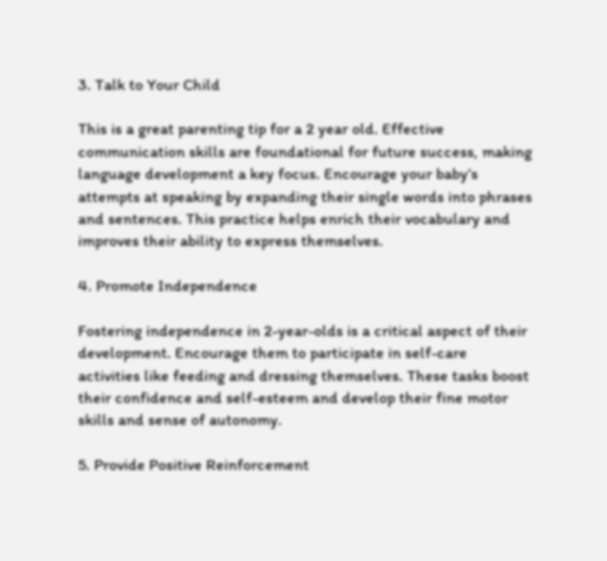3. Talk to Your Child

This is a great parenting tip for a 2 year old. Effective communication skills are foundational for future success, making language development a key focus. Encourage your baby’s attempts at speaking by expanding their single words into phrases and sentences. This practice helps enrich their vocabulary and improves their ability to express themselves.

4. Promote Independence

Fostering independence in 2-year-olds is a critical aspect of their development. Encourage them to participate in self-care activities like feeding and dressing themselves. These tasks boost their confidence and self-esteem and develop their fine motor skills and sense of autonomy.

5. Provide Positive Reinforcement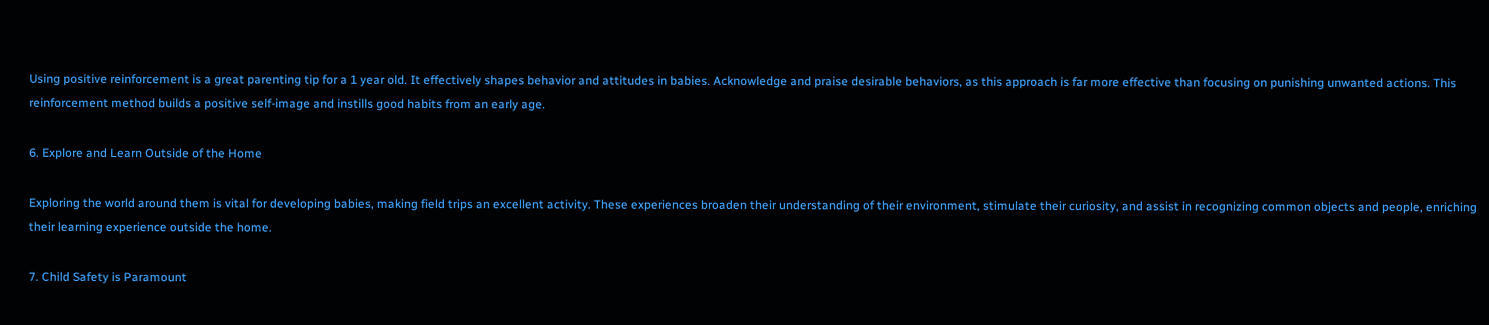Using positive reinforcement is a great parenting tip for a 1 year old. It effectively shapes behavior and attitudes in babies. Acknowledge and praise desirable behaviors, as this approach is far more effective than focusing on punishing unwanted actions. This reinforcement method builds a positive self-image and instills good habits from an early age.

6. Explore and Learn Outside of the Home

Exploring the world around them is vital for developing babies, making field trips an excellent activity. These experiences broaden their understanding of their environment, stimulate their curiosity, and assist in recognizing common objects and people, enriching their learning experience outside the home.

7. Child Safety is Paramount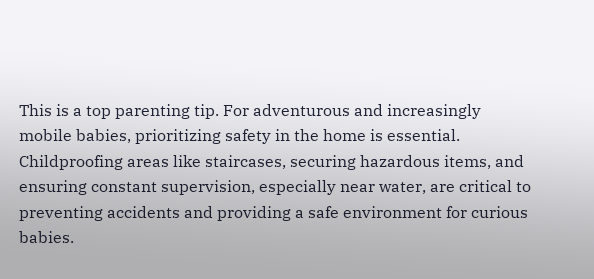This is a top parenting tip. For adventurous and increasingly mobile babies, prioritizing safety in the home is essential. Childproofing areas like staircases, securing hazardous items, and ensuring constant supervision, especially near water, are critical to preventing accidents and providing a safe environment for curious babies.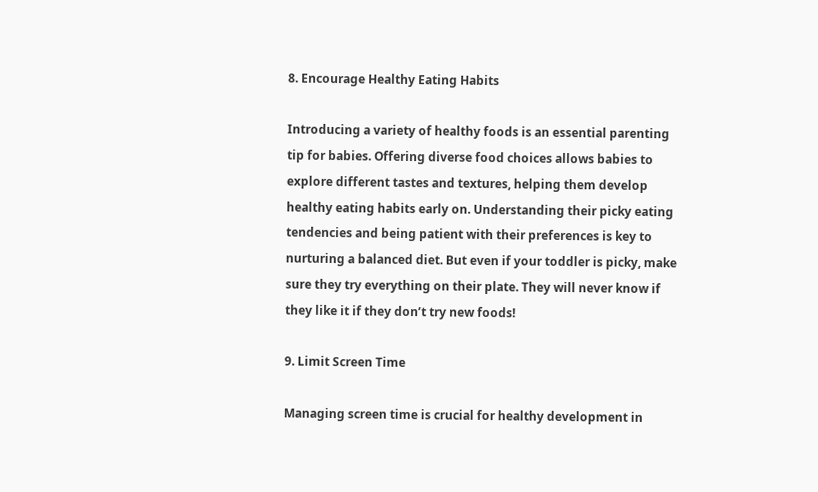8. Encourage Healthy Eating Habits

Introducing a variety of healthy foods is an essential parenting tip for babies. Offering diverse food choices allows babies to explore different tastes and textures, helping them develop healthy eating habits early on. Understanding their picky eating tendencies and being patient with their preferences is key to nurturing a balanced diet. But even if your toddler is picky, make sure they try everything on their plate. They will never know if they like it if they don’t try new foods!

9. Limit Screen Time

Managing screen time is crucial for healthy development in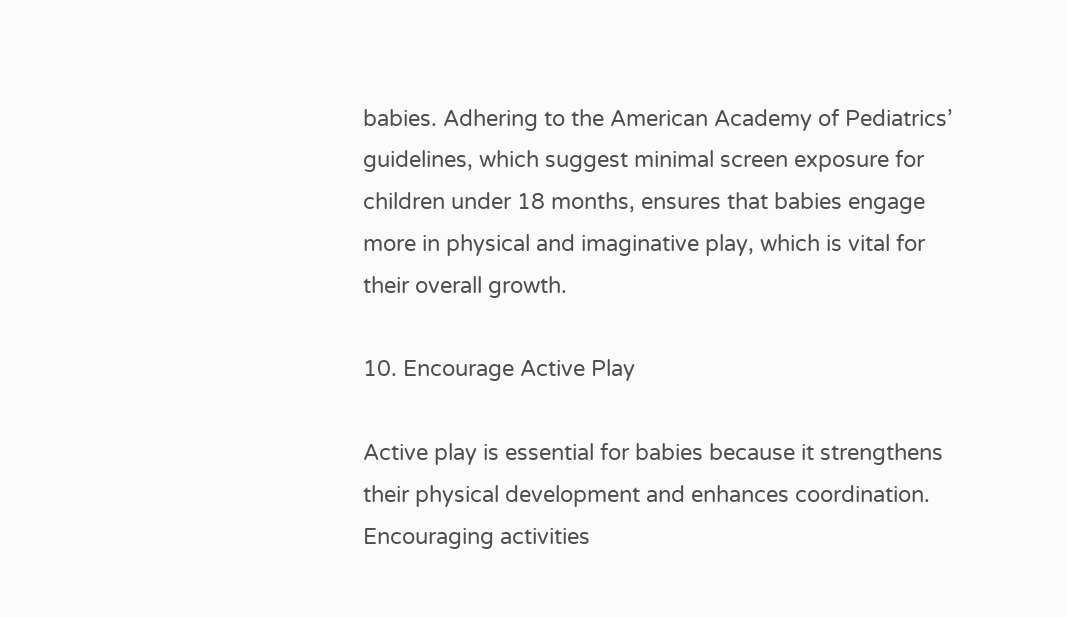babies. Adhering to the American Academy of Pediatrics’ guidelines, which suggest minimal screen exposure for children under 18 months, ensures that babies engage more in physical and imaginative play, which is vital for their overall growth.

10. Encourage Active Play

Active play is essential for babies because it strengthens their physical development and enhances coordination. Encouraging activities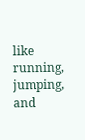like running, jumping, and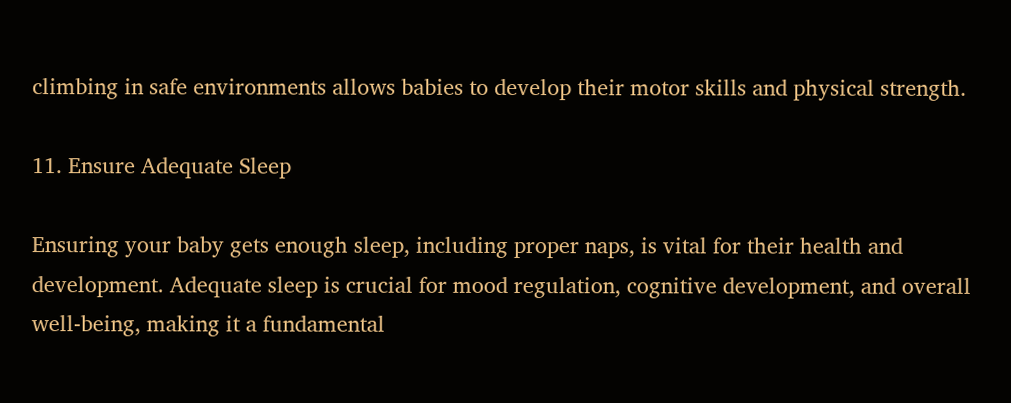climbing in safe environments allows babies to develop their motor skills and physical strength.

11. Ensure Adequate Sleep

Ensuring your baby gets enough sleep, including proper naps, is vital for their health and development. Adequate sleep is crucial for mood regulation, cognitive development, and overall well-being, making it a fundamental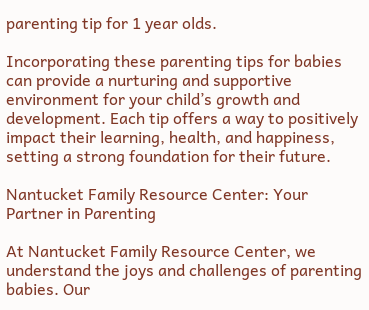parenting tip for 1 year olds.

Incorporating these parenting tips for babies can provide a nurturing and supportive environment for your child’s growth and development. Each tip offers a way to positively impact their learning, health, and happiness, setting a strong foundation for their future.

Nantucket Family Resource Center: Your Partner in Parenting

At Nantucket Family Resource Center, we understand the joys and challenges of parenting babies. Our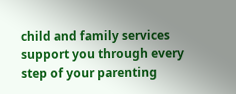child and family services support you through every step of your parenting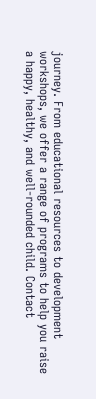journey. From educational resources to development workshops, we offer a range of programs to help you raise a happy, healthy, and well-rounded child. Contact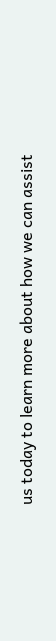us today to learn more about how we can assist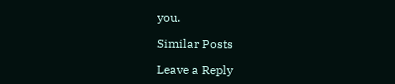you.

Similar Posts

Leave a Reply